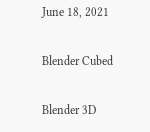June 18, 2021

Blender Cubed

Blender 3D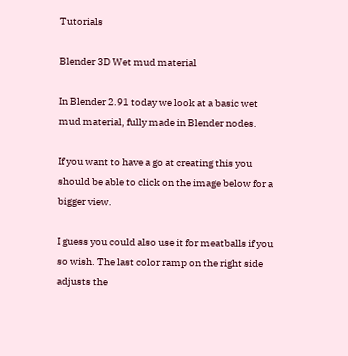Tutorials

Blender 3D Wet mud material

In Blender 2.91 today we look at a basic wet mud material, fully made in Blender nodes.

If you want to have a go at creating this you should be able to click on the image below for a bigger view.

I guess you could also use it for meatballs if you so wish. The last color ramp on the right side adjusts the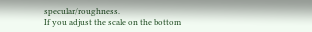specular/roughness.
If you adjust the scale on the bottom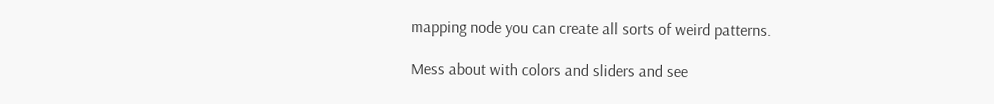mapping node you can create all sorts of weird patterns.

Mess about with colors and sliders and see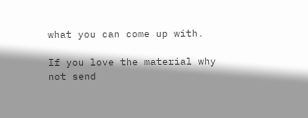what you can come up with.

If you love the material why not send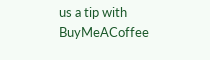us a tip with BuyMeACoffee